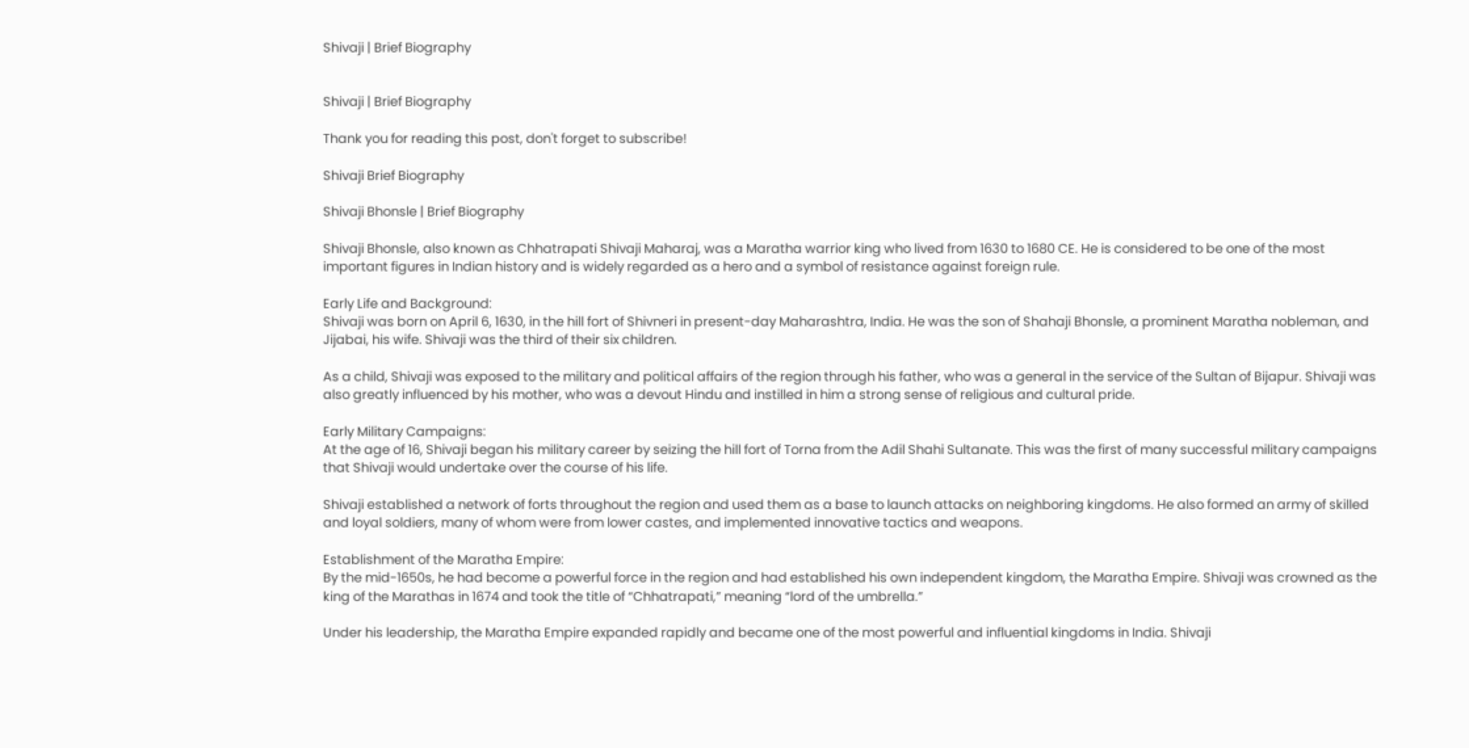Shivaji | Brief Biography


Shivaji | Brief Biography

Thank you for reading this post, don't forget to subscribe!

Shivaji Brief Biography

Shivaji Bhonsle | Brief Biography

Shivaji Bhonsle, also known as Chhatrapati Shivaji Maharaj, was a Maratha warrior king who lived from 1630 to 1680 CE. He is considered to be one of the most important figures in Indian history and is widely regarded as a hero and a symbol of resistance against foreign rule.

Early Life and Background:
Shivaji was born on April 6, 1630, in the hill fort of Shivneri in present-day Maharashtra, India. He was the son of Shahaji Bhonsle, a prominent Maratha nobleman, and Jijabai, his wife. Shivaji was the third of their six children.

As a child, Shivaji was exposed to the military and political affairs of the region through his father, who was a general in the service of the Sultan of Bijapur. Shivaji was also greatly influenced by his mother, who was a devout Hindu and instilled in him a strong sense of religious and cultural pride.

Early Military Campaigns:
At the age of 16, Shivaji began his military career by seizing the hill fort of Torna from the Adil Shahi Sultanate. This was the first of many successful military campaigns that Shivaji would undertake over the course of his life.

Shivaji established a network of forts throughout the region and used them as a base to launch attacks on neighboring kingdoms. He also formed an army of skilled and loyal soldiers, many of whom were from lower castes, and implemented innovative tactics and weapons.

Establishment of the Maratha Empire:
By the mid-1650s, he had become a powerful force in the region and had established his own independent kingdom, the Maratha Empire. Shivaji was crowned as the king of the Marathas in 1674 and took the title of “Chhatrapati,” meaning “lord of the umbrella.”

Under his leadership, the Maratha Empire expanded rapidly and became one of the most powerful and influential kingdoms in India. Shivaji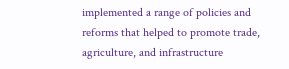implemented a range of policies and reforms that helped to promote trade, agriculture, and infrastructure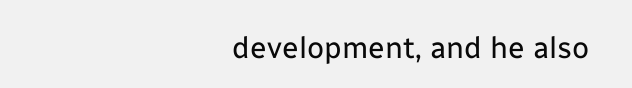development, and he also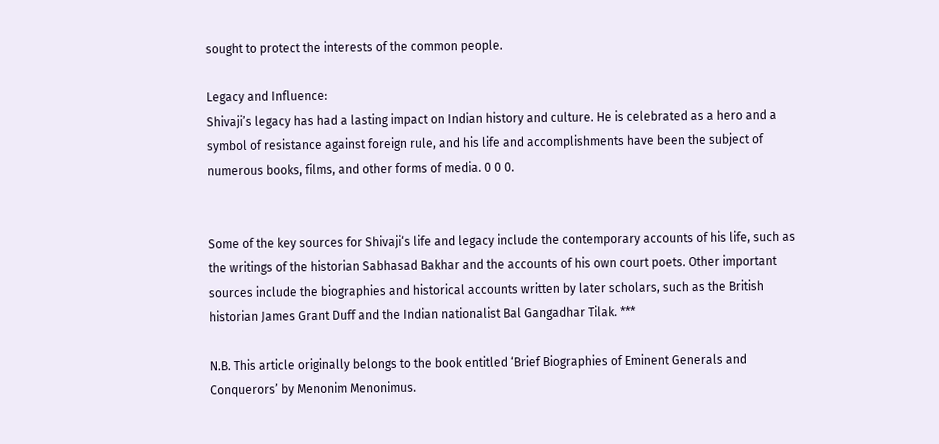sought to protect the interests of the common people.

Legacy and Influence:
Shivaji’s legacy has had a lasting impact on Indian history and culture. He is celebrated as a hero and a symbol of resistance against foreign rule, and his life and accomplishments have been the subject of numerous books, films, and other forms of media. 0 0 0.


Some of the key sources for Shivaji‘s life and legacy include the contemporary accounts of his life, such as the writings of the historian Sabhasad Bakhar and the accounts of his own court poets. Other important sources include the biographies and historical accounts written by later scholars, such as the British historian James Grant Duff and the Indian nationalist Bal Gangadhar Tilak. ***

N.B. This article originally belongs to the book entitled ‘Brief Biographies of Eminent Generals and Conquerors’ by Menonim Menonimus.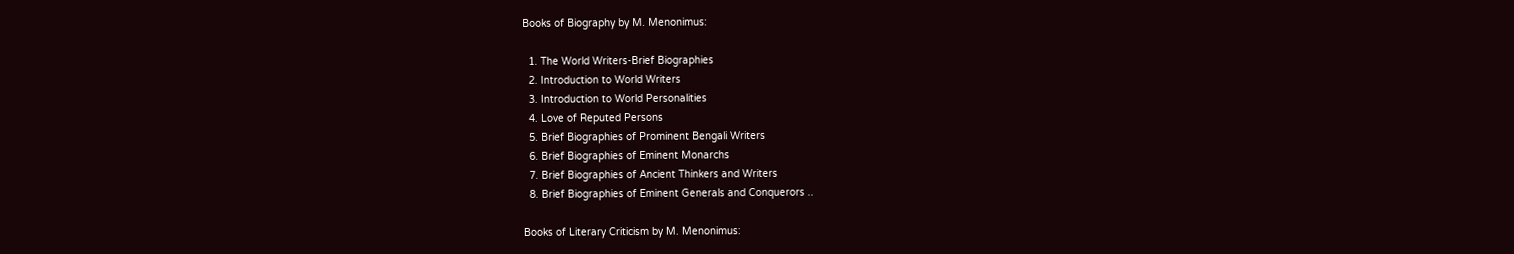Books of Biography by M. Menonimus:

  1. The World Writers-Brief Biographies
  2. Introduction to World Writers
  3. Introduction to World Personalities
  4. Love of Reputed Persons
  5. Brief Biographies of Prominent Bengali Writers
  6. Brief Biographies of Eminent Monarchs
  7. Brief Biographies of Ancient Thinkers and Writers
  8. Brief Biographies of Eminent Generals and Conquerors ..

Books of Literary Criticism by M. Menonimus: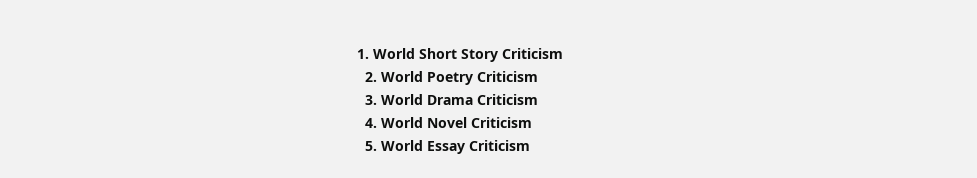1. World Short Story Criticism
  2. World Poetry Criticism
  3. World Drama Criticism
  4. World Novel Criticism
  5. World Essay Criticism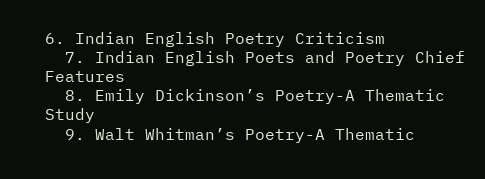6. Indian English Poetry Criticism
  7. Indian English Poets and Poetry Chief Features
  8. Emily Dickinson’s Poetry-A Thematic Study
  9. Walt Whitman’s Poetry-A Thematic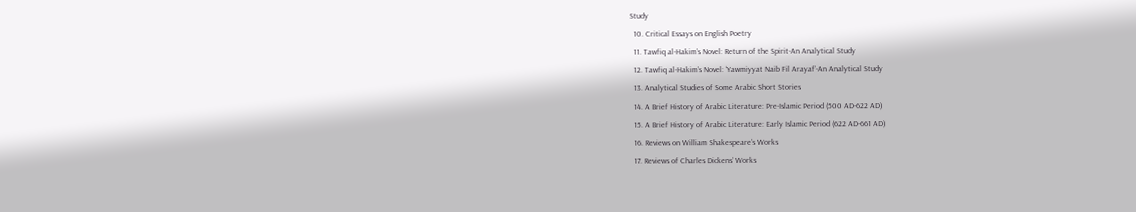Study
  10. Critical Essays on English Poetry
  11. Tawfiq al-Hakim’s Novel: Return of the Spirit-An Analytical Study
  12. Tawfiq al-Hakim’s Novel: ‘Yawmiyyat Naib Fil Arayaf’-An Analytical Study
  13. Analytical Studies of Some Arabic Short Stories
  14. A Brief History of Arabic Literature: Pre-Islamic Period (500 AD-622 AD)
  15. A Brief History of Arabic Literature: Early Islamic Period (622 AD-661 AD)
  16. Reviews on William Shakespeare’s Works
  17. Reviews of Charles Dickens’ Works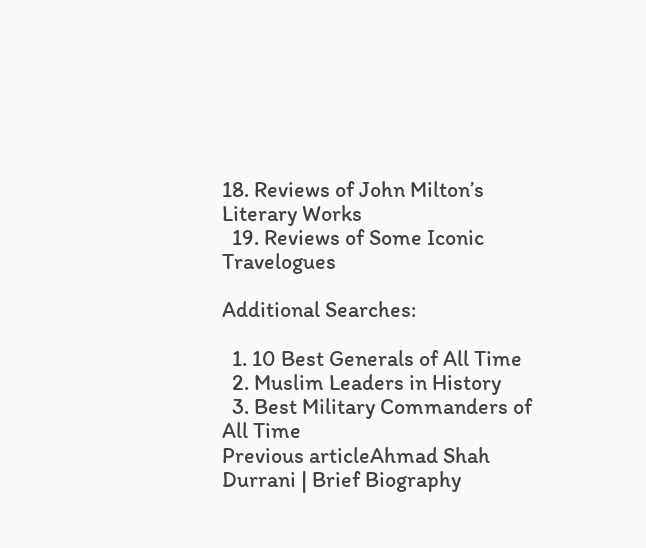18. Reviews of John Milton’s Literary Works
  19. Reviews of Some Iconic Travelogues

Additional Searches:

  1. 10 Best Generals of All Time
  2. Muslim Leaders in History
  3. Best Military Commanders of All Time
Previous articleAhmad Shah Durrani | Brief Biography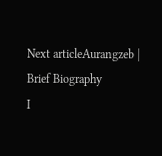Next articleAurangzeb | Brief Biography
I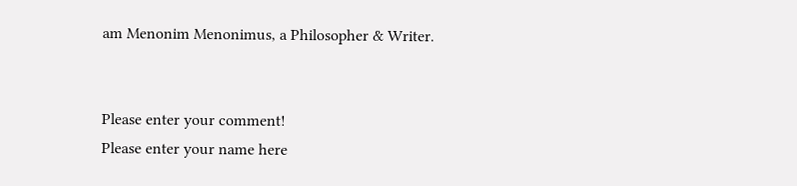am Menonim Menonimus, a Philosopher & Writer.


Please enter your comment!
Please enter your name here